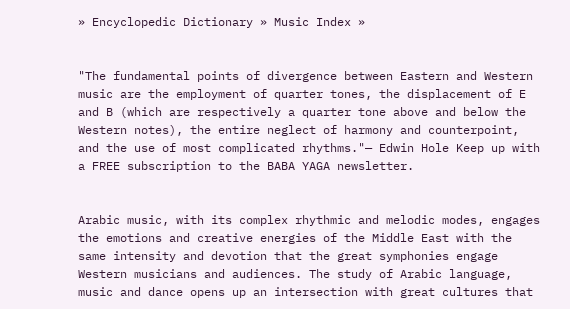» Encyclopedic Dictionary » Music Index »


"The fundamental points of divergence between Eastern and Western music are the employment of quarter tones, the displacement of E and B (which are respectively a quarter tone above and below the Western notes), the entire neglect of harmony and counterpoint, and the use of most complicated rhythms."— Edwin Hole Keep up with a FREE subscription to the BABA YAGA newsletter.


Arabic music, with its complex rhythmic and melodic modes, engages the emotions and creative energies of the Middle East with the same intensity and devotion that the great symphonies engage Western musicians and audiences. The study of Arabic language, music and dance opens up an intersection with great cultures that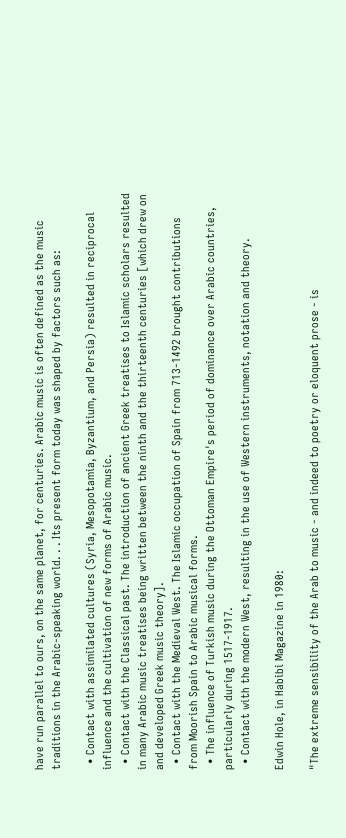have run parallel to ours, on the same planet, for centuries. Arabic music is often defined as the music traditions in the Arabic-speaking world. . . Its present form today was shaped by factors such as:

  • Contact with assimilated cultures (Syria, Mesopotamia, Byzantium, and Persia) resulted in reciprocal influence and the cultivation of new forms of Arabic music.
  • Contact with the Classical past. The introduction of ancient Greek treatises to Islamic scholars resulted in many Arabic music treatises being written between the ninth and the thirteenth centuries [which drew on and developed Greek music theory].
  • Contact with the Medieval West. The Islamic occupation of Spain from 713-1492 brought contributions from Moorish Spain to Arabic musical forms.
  • The influence of Turkish music during the Ottoman Empire's period of dominance over Arabic countries, particularly during 1517-1917.
  • Contact with the modern West, resulting in the use of Western instruments, notation and theory.

Edwin Hole, in Habibi Magazine in 1980:

"The extreme sensibility of the Arab to music - and indeed to poetry or eloquent prose - is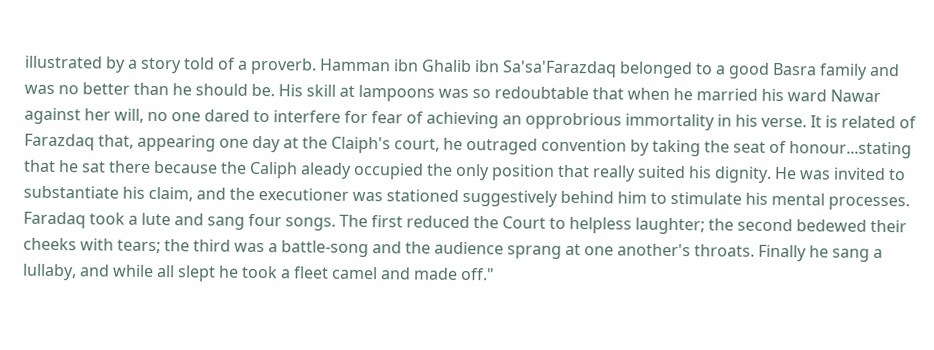illustrated by a story told of a proverb. Hamman ibn Ghalib ibn Sa'sa'Farazdaq belonged to a good Basra family and was no better than he should be. His skill at lampoons was so redoubtable that when he married his ward Nawar against her will, no one dared to interfere for fear of achieving an opprobrious immortality in his verse. It is related of Farazdaq that, appearing one day at the Claiph's court, he outraged convention by taking the seat of honour...stating that he sat there because the Caliph aleady occupied the only position that really suited his dignity. He was invited to substantiate his claim, and the executioner was stationed suggestively behind him to stimulate his mental processes. Faradaq took a lute and sang four songs. The first reduced the Court to helpless laughter; the second bedewed their cheeks with tears; the third was a battle-song and the audience sprang at one another's throats. Finally he sang a lullaby, and while all slept he took a fleet camel and made off."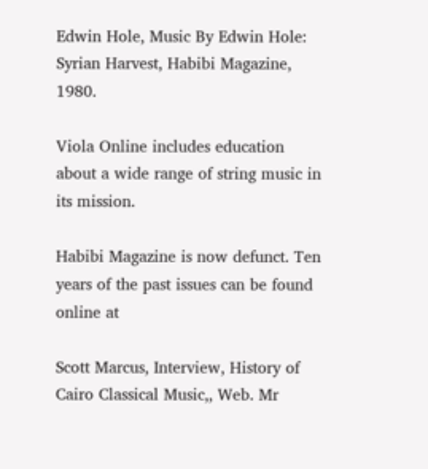Edwin Hole, Music By Edwin Hole: Syrian Harvest, Habibi Magazine, 1980.

Viola Online includes education about a wide range of string music in its mission.

Habibi Magazine is now defunct. Ten years of the past issues can be found online at

Scott Marcus, Interview, History of Cairo Classical Music,, Web. Mr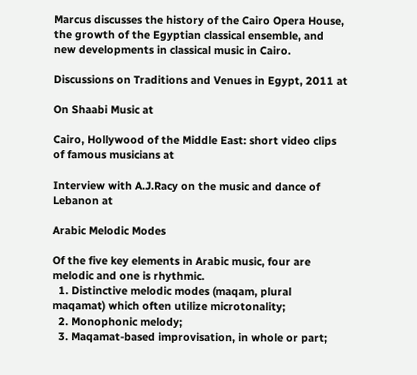Marcus discusses the history of the Cairo Opera House, the growth of the Egyptian classical ensemble, and new developments in classical music in Cairo.

Discussions on Traditions and Venues in Egypt, 2011 at

On Shaabi Music at

Cairo, Hollywood of the Middle East: short video clips of famous musicians at

Interview with A.J.Racy on the music and dance of Lebanon at

Arabic Melodic Modes

Of the five key elements in Arabic music, four are melodic and one is rhythmic.
  1. Distinctive melodic modes (maqam, plural maqamat) which often utilize microtonality;
  2. Monophonic melody;
  3. Maqamat-based improvisation, in whole or part;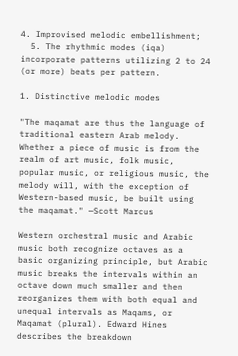4. Improvised melodic embellishment;
  5. The rhythmic modes (iqa) incorporate patterns utilizing 2 to 24 (or more) beats per pattern.

1. Distinctive melodic modes

"The maqamat are thus the language of traditional eastern Arab melody. Whether a piece of music is from the realm of art music, folk music, popular music, or religious music, the melody will, with the exception of Western-based music, be built using the maqamat." —Scott Marcus

Western orchestral music and Arabic music both recognize octaves as a basic organizing principle, but Arabic music breaks the intervals within an octave down much smaller and then reorganizes them with both equal and unequal intervals as Maqams, or Maqamat (plural). Edward Hines describes the breakdown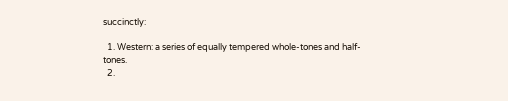succinctly:

  1. Western: a series of equally tempered whole-tones and half-tones.
  2.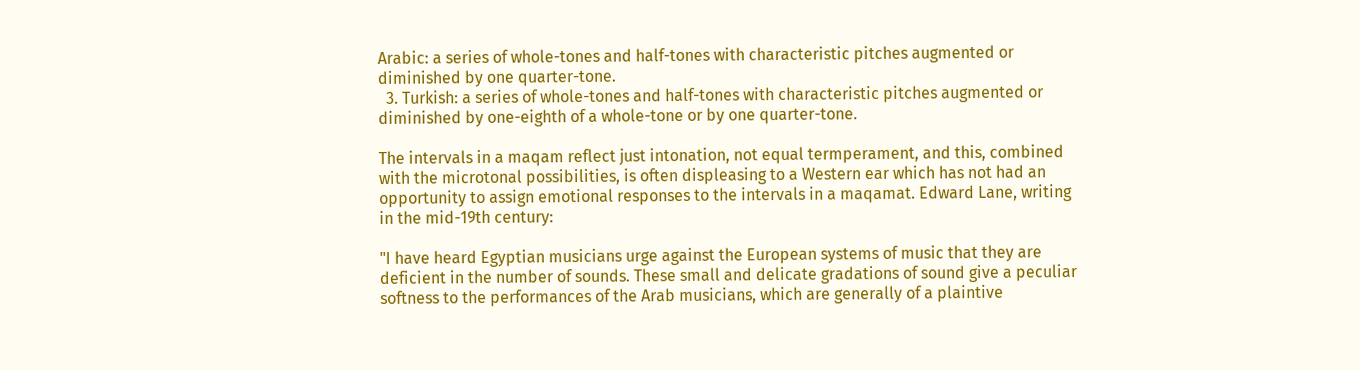Arabic: a series of whole-tones and half-tones with characteristic pitches augmented or diminished by one quarter-tone.
  3. Turkish: a series of whole-tones and half-tones with characteristic pitches augmented or diminished by one-eighth of a whole-tone or by one quarter-tone.

The intervals in a maqam reflect just intonation, not equal termperament, and this, combined with the microtonal possibilities, is often displeasing to a Western ear which has not had an opportunity to assign emotional responses to the intervals in a maqamat. Edward Lane, writing in the mid-19th century:

"I have heard Egyptian musicians urge against the European systems of music that they are deficient in the number of sounds. These small and delicate gradations of sound give a peculiar softness to the performances of the Arab musicians, which are generally of a plaintive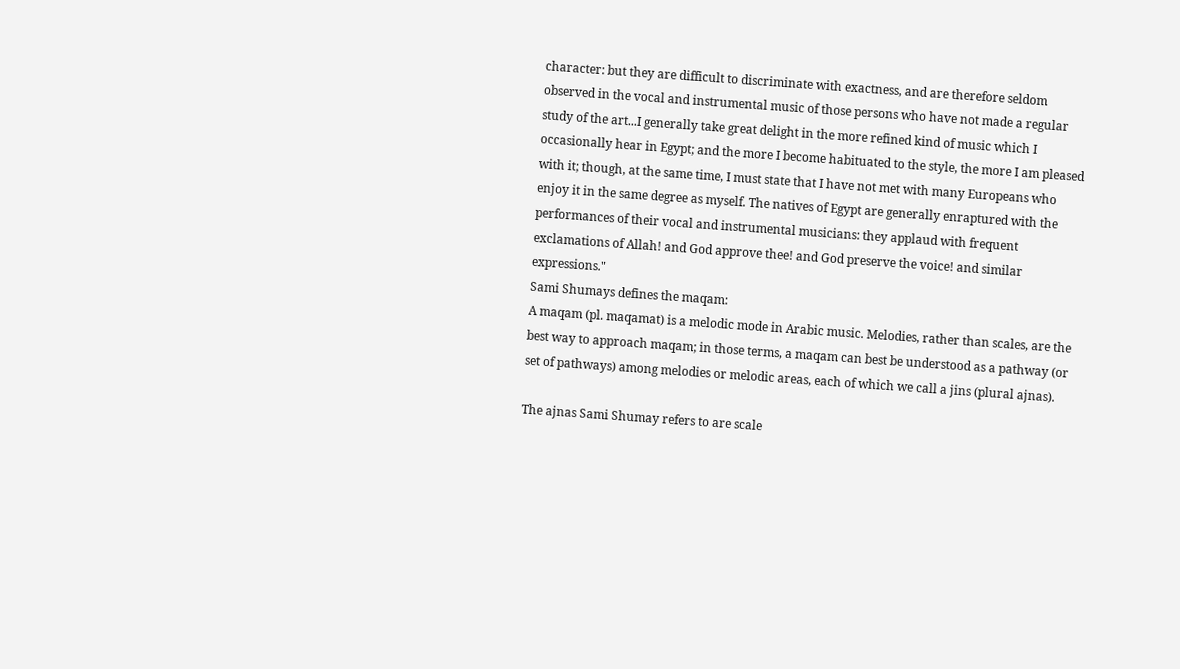character: but they are difficult to discriminate with exactness, and are therefore seldom observed in the vocal and instrumental music of those persons who have not made a regular study of the art...I generally take great delight in the more refined kind of music which I occasionally hear in Egypt; and the more I become habituated to the style, the more I am pleased with it; though, at the same time, I must state that I have not met with many Europeans who enjoy it in the same degree as myself. The natives of Egypt are generally enraptured with the performances of their vocal and instrumental musicians: they applaud with frequent exclamations of Allah! and God approve thee! and God preserve the voice! and similar expressions."
Sami Shumays defines the maqam:
A maqam (pl. maqamat) is a melodic mode in Arabic music. Melodies, rather than scales, are the best way to approach maqam; in those terms, a maqam can best be understood as a pathway (or set of pathways) among melodies or melodic areas, each of which we call a jins (plural ajnas).

The ajnas Sami Shumay refers to are scale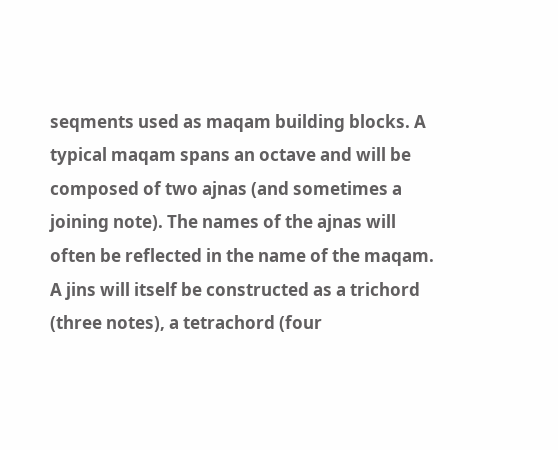seqments used as maqam building blocks. A typical maqam spans an octave and will be composed of two ajnas (and sometimes a joining note). The names of the ajnas will often be reflected in the name of the maqam. A jins will itself be constructed as a trichord (three notes), a tetrachord (four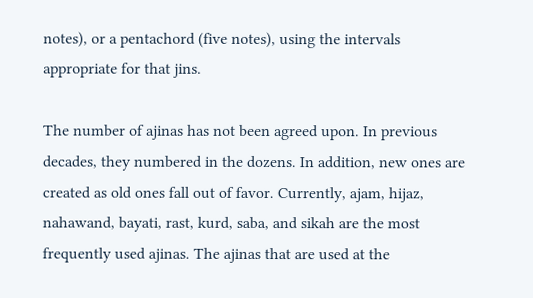notes), or a pentachord (five notes), using the intervals appropriate for that jins.

The number of ajinas has not been agreed upon. In previous decades, they numbered in the dozens. In addition, new ones are created as old ones fall out of favor. Currently, ajam, hijaz, nahawand, bayati, rast, kurd, saba, and sikah are the most frequently used ajinas. The ajinas that are used at the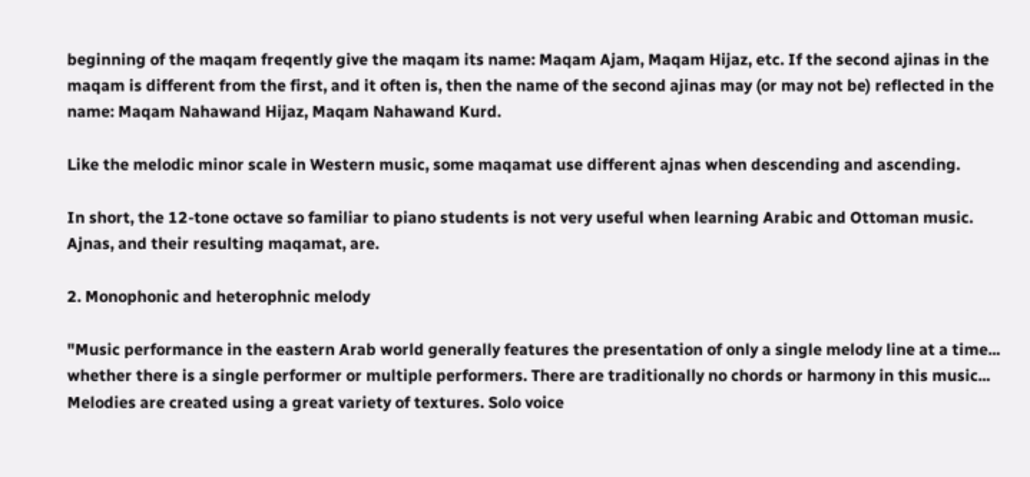beginning of the maqam freqently give the maqam its name: Maqam Ajam, Maqam Hijaz, etc. If the second ajinas in the maqam is different from the first, and it often is, then the name of the second ajinas may (or may not be) reflected in the name: Maqam Nahawand Hijaz, Maqam Nahawand Kurd.

Like the melodic minor scale in Western music, some maqamat use different ajnas when descending and ascending.

In short, the 12-tone octave so familiar to piano students is not very useful when learning Arabic and Ottoman music. Ajnas, and their resulting maqamat, are.

2. Monophonic and heterophnic melody

"Music performance in the eastern Arab world generally features the presentation of only a single melody line at a time... whether there is a single performer or multiple performers. There are traditionally no chords or harmony in this music... Melodies are created using a great variety of textures. Solo voice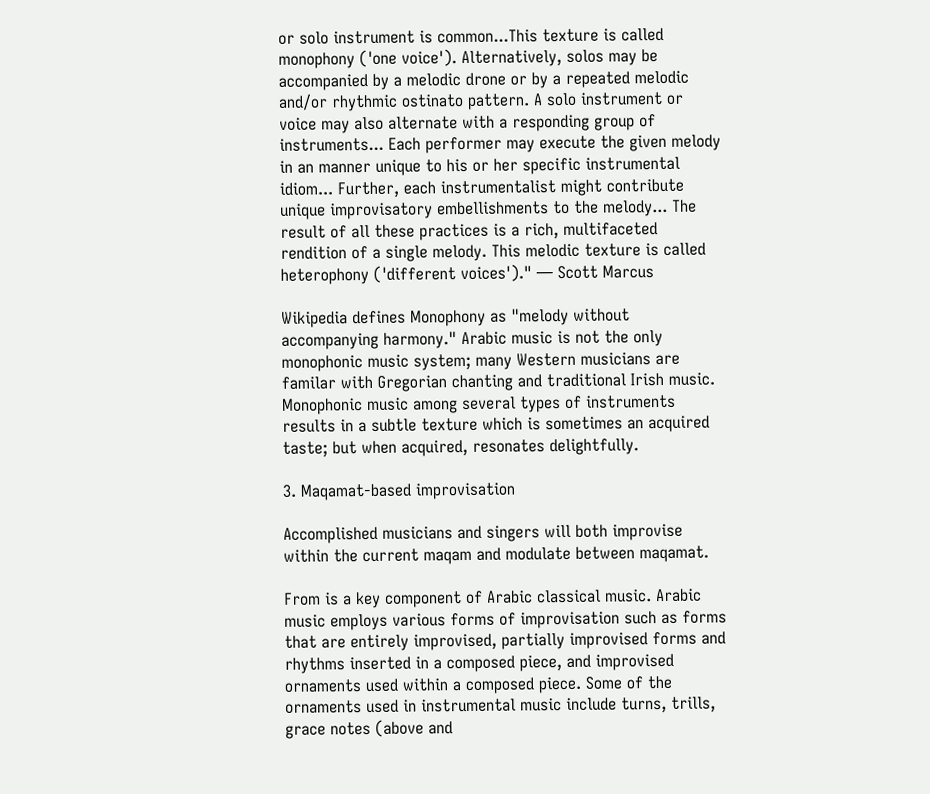or solo instrument is common...This texture is called monophony ('one voice'). Alternatively, solos may be accompanied by a melodic drone or by a repeated melodic and/or rhythmic ostinato pattern. A solo instrument or voice may also alternate with a responding group of instruments... Each performer may execute the given melody in an manner unique to his or her specific instrumental idiom... Further, each instrumentalist might contribute unique improvisatory embellishments to the melody... The result of all these practices is a rich, multifaceted rendition of a single melody. This melodic texture is called heterophony ('different voices')." — Scott Marcus

Wikipedia defines Monophony as "melody without accompanying harmony." Arabic music is not the only monophonic music system; many Western musicians are familar with Gregorian chanting and traditional Irish music. Monophonic music among several types of instruments results in a subtle texture which is sometimes an acquired taste; but when acquired, resonates delightfully.

3. Maqamat-based improvisation

Accomplished musicians and singers will both improvise within the current maqam and modulate between maqamat.

From is a key component of Arabic classical music. Arabic music employs various forms of improvisation such as forms that are entirely improvised, partially improvised forms and rhythms inserted in a composed piece, and improvised ornaments used within a composed piece. Some of the ornaments used in instrumental music include turns, trills, grace notes (above and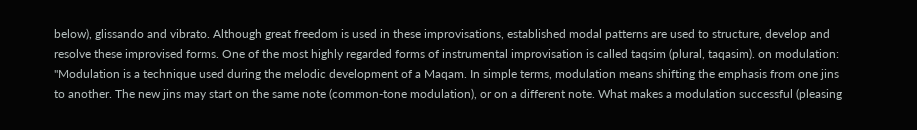below), glissando and vibrato. Although great freedom is used in these improvisations, established modal patterns are used to structure, develop and resolve these improvised forms. One of the most highly regarded forms of instrumental improvisation is called taqsim (plural, taqasim). on modulation: "Modulation is a technique used during the melodic development of a Maqam. In simple terms, modulation means shifting the emphasis from one jins to another. The new jins may start on the same note (common-tone modulation), or on a different note. What makes a modulation successful (pleasing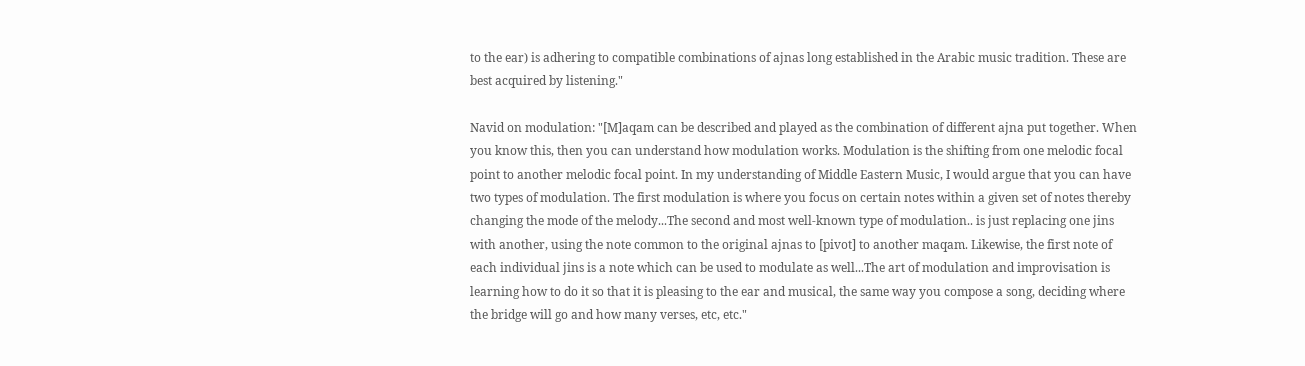to the ear) is adhering to compatible combinations of ajnas long established in the Arabic music tradition. These are best acquired by listening."

Navid on modulation: "[M]aqam can be described and played as the combination of different ajna put together. When you know this, then you can understand how modulation works. Modulation is the shifting from one melodic focal point to another melodic focal point. In my understanding of Middle Eastern Music, I would argue that you can have two types of modulation. The first modulation is where you focus on certain notes within a given set of notes thereby changing the mode of the melody...The second and most well-known type of modulation.. is just replacing one jins with another, using the note common to the original ajnas to [pivot] to another maqam. Likewise, the first note of each individual jins is a note which can be used to modulate as well...The art of modulation and improvisation is learning how to do it so that it is pleasing to the ear and musical, the same way you compose a song, deciding where the bridge will go and how many verses, etc, etc."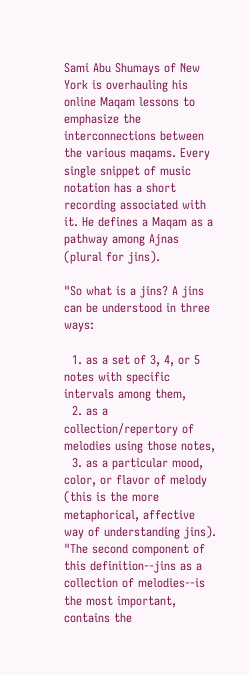Sami Abu Shumays of New York is overhauling his online Maqam lessons to emphasize the interconnections between the various maqams. Every single snippet of music notation has a short recording associated with it. He defines a Maqam as a pathway among Ajnas (plural for jins).

"So what is a jins? A jins can be understood in three ways:

  1. as a set of 3, 4, or 5 notes with specific intervals among them,
  2. as a collection/repertory of melodies using those notes,
  3. as a particular mood, color, or flavor of melody (this is the more metaphorical, affective way of understanding jins).
"The second component of this definition--jins as a collection of melodies--is the most important, contains the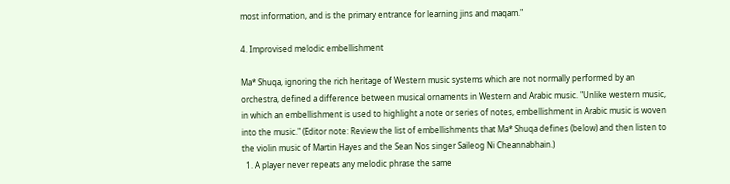most information, and is the primary entrance for learning jins and maqam."

4. Improvised melodic embellishment

Ma* Shuqa, ignoring the rich heritage of Western music systems which are not normally performed by an orchestra, defined a difference between musical ornaments in Western and Arabic music. "Unlike western music, in which an embellishment is used to highlight a note or series of notes, embellishment in Arabic music is woven into the music." (Editor note: Review the list of embellishments that Ma* Shuqa defines (below) and then listen to the violin music of Martin Hayes and the Sean Nos singer Saileog Ni Cheannabhain.)
  1. A player never repeats any melodic phrase the same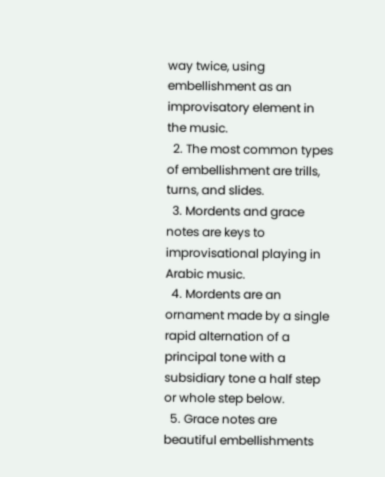way twice, using embellishment as an improvisatory element in the music.
  2. The most common types of embellishment are trills, turns, and slides.
  3. Mordents and grace notes are keys to improvisational playing in Arabic music.
  4. Mordents are an ornament made by a single rapid alternation of a principal tone with a subsidiary tone a half step or whole step below.
  5. Grace notes are beautiful embellishments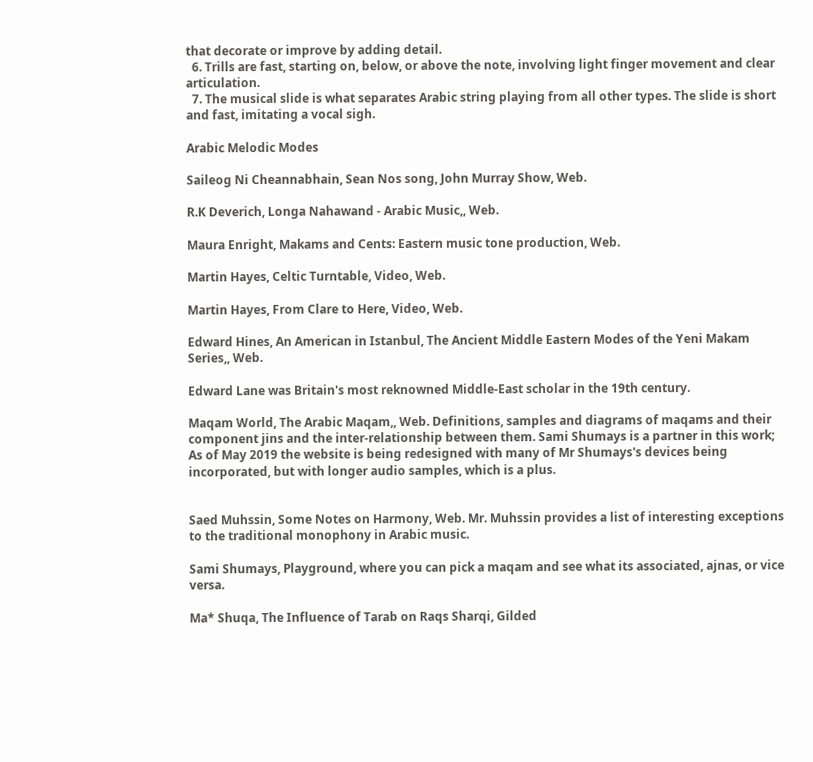that decorate or improve by adding detail.
  6. Trills are fast, starting on, below, or above the note, involving light finger movement and clear articulation.
  7. The musical slide is what separates Arabic string playing from all other types. The slide is short and fast, imitating a vocal sigh.

Arabic Melodic Modes

Saileog Ni Cheannabhain, Sean Nos song, John Murray Show, Web.

R.K Deverich, Longa Nahawand - Arabic Music,, Web.

Maura Enright, Makams and Cents: Eastern music tone production, Web.

Martin Hayes, Celtic Turntable, Video, Web.

Martin Hayes, From Clare to Here, Video, Web.

Edward Hines, An American in Istanbul, The Ancient Middle Eastern Modes of the Yeni Makam Series,, Web.

Edward Lane was Britain's most reknowned Middle-East scholar in the 19th century.

Maqam World, The Arabic Maqam,, Web. Definitions, samples and diagrams of maqams and their component jins and the inter-relationship between them. Sami Shumays is a partner in this work; As of May 2019 the website is being redesigned with many of Mr Shumays's devices being incorporated, but with longer audio samples, which is a plus.


Saed Muhssin, Some Notes on Harmony, Web. Mr. Muhssin provides a list of interesting exceptions to the traditional monophony in Arabic music.

Sami Shumays, Playground, where you can pick a maqam and see what its associated, ajnas, or vice versa.

Ma* Shuqa, The Influence of Tarab on Raqs Sharqi, Gilded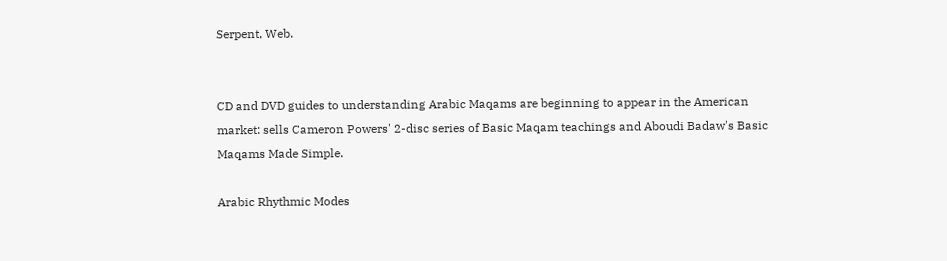Serpent, Web.


CD and DVD guides to understanding Arabic Maqams are beginning to appear in the American market: sells Cameron Powers' 2-disc series of Basic Maqam teachings and Aboudi Badaw's Basic Maqams Made Simple.

Arabic Rhythmic Modes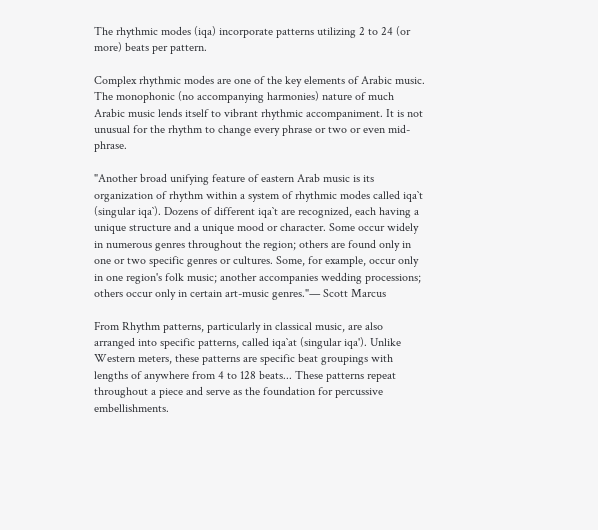The rhythmic modes (iqa) incorporate patterns utilizing 2 to 24 (or more) beats per pattern.

Complex rhythmic modes are one of the key elements of Arabic music. The monophonic (no accompanying harmonies) nature of much Arabic music lends itself to vibrant rhythmic accompaniment. It is not unusual for the rhythm to change every phrase or two or even mid-phrase.

"Another broad unifying feature of eastern Arab music is its organization of rhythm within a system of rhythmic modes called iqa`t (singular iqa`). Dozens of different iqa`t are recognized, each having a unique structure and a unique mood or character. Some occur widely in numerous genres throughout the region; others are found only in one or two specific genres or cultures. Some, for example, occur only in one region's folk music; another accompanies wedding processions; others occur only in certain art-music genres."— Scott Marcus

From Rhythm patterns, particularly in classical music, are also arranged into specific patterns, called iqa`at (singular iqa'). Unlike Western meters, these patterns are specific beat groupings with lengths of anywhere from 4 to 128 beats... These patterns repeat throughout a piece and serve as the foundation for percussive embellishments.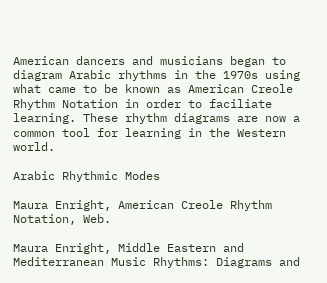American dancers and musicians began to diagram Arabic rhythms in the 1970s using what came to be known as American Creole Rhythm Notation in order to faciliate learning. These rhythm diagrams are now a common tool for learning in the Western world.

Arabic Rhythmic Modes

Maura Enright, American Creole Rhythm Notation, Web.

Maura Enright, Middle Eastern and Mediterranean Music Rhythms: Diagrams and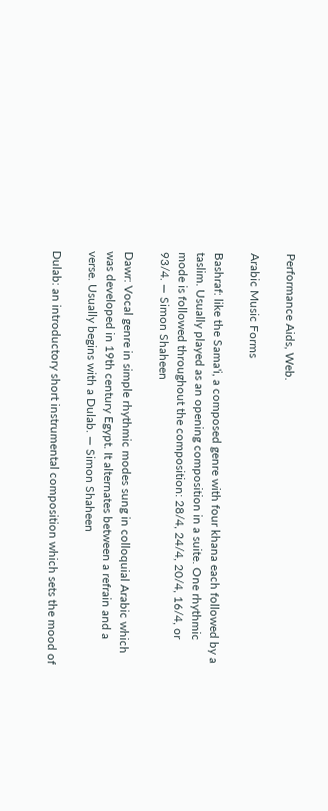Performance Aids, Web.

Arabic Music Forms

Bashraf: like the Sama'i, a composed genre with four khana each followed by a taslim. Usually played as an opening composition in a suite. One rhythmic mode is followed throughout the composition: 28/4, 24/4, 20/4, 16/4, or 93/4. — Simon Shaheen

Dawr: Vocal genre in simple rhythmic modes sung in colloquial Arabic which was developed in 19th century Egypt. It alternates between a refrain and a verse. Usually begins with a Dulab. — Simon Shaheen

Dulab: an introductory short instrumental composition which sets the mood of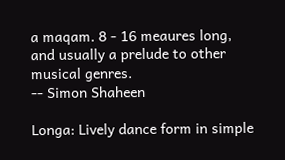a maqam. 8 - 16 meaures long, and usually a prelude to other musical genres.
-- Simon Shaheen

Longa: Lively dance form in simple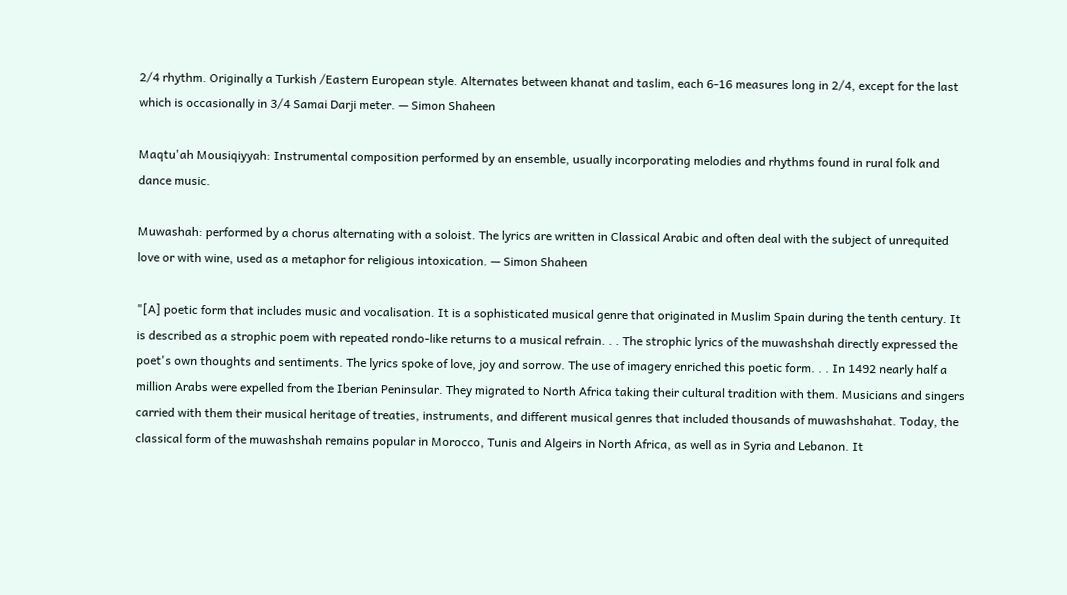2/4 rhythm. Originally a Turkish /Eastern European style. Alternates between khanat and taslim, each 6-16 measures long in 2/4, except for the last which is occasionally in 3/4 Samai Darji meter. — Simon Shaheen

Maqtu'ah Mousiqiyyah: Instrumental composition performed by an ensemble, usually incorporating melodies and rhythms found in rural folk and dance music.

Muwashah: performed by a chorus alternating with a soloist. The lyrics are written in Classical Arabic and often deal with the subject of unrequited love or with wine, used as a metaphor for religious intoxication. — Simon Shaheen

"[A] poetic form that includes music and vocalisation. It is a sophisticated musical genre that originated in Muslim Spain during the tenth century. It is described as a strophic poem with repeated rondo-like returns to a musical refrain. . . The strophic lyrics of the muwashshah directly expressed the poet's own thoughts and sentiments. The lyrics spoke of love, joy and sorrow. The use of imagery enriched this poetic form. . . In 1492 nearly half a million Arabs were expelled from the Iberian Peninsular. They migrated to North Africa taking their cultural tradition with them. Musicians and singers carried with them their musical heritage of treaties, instruments, and different musical genres that included thousands of muwashshahat. Today, the classical form of the muwashshah remains popular in Morocco, Tunis and Algeirs in North Africa, as well as in Syria and Lebanon. It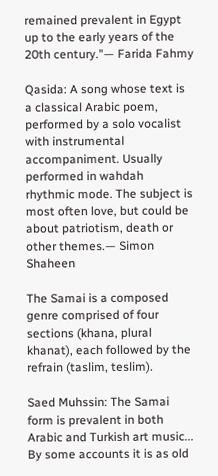remained prevalent in Egypt up to the early years of the 20th century."— Farida Fahmy

Qasida: A song whose text is a classical Arabic poem, performed by a solo vocalist with instrumental accompaniment. Usually performed in wahdah rhythmic mode. The subject is most often love, but could be about patriotism, death or other themes.— Simon Shaheen

The Samai is a composed genre comprised of four sections (khana, plural khanat), each followed by the refrain (taslim, teslim).

Saed Muhssin: The Samai form is prevalent in both Arabic and Turkish art music... By some accounts it is as old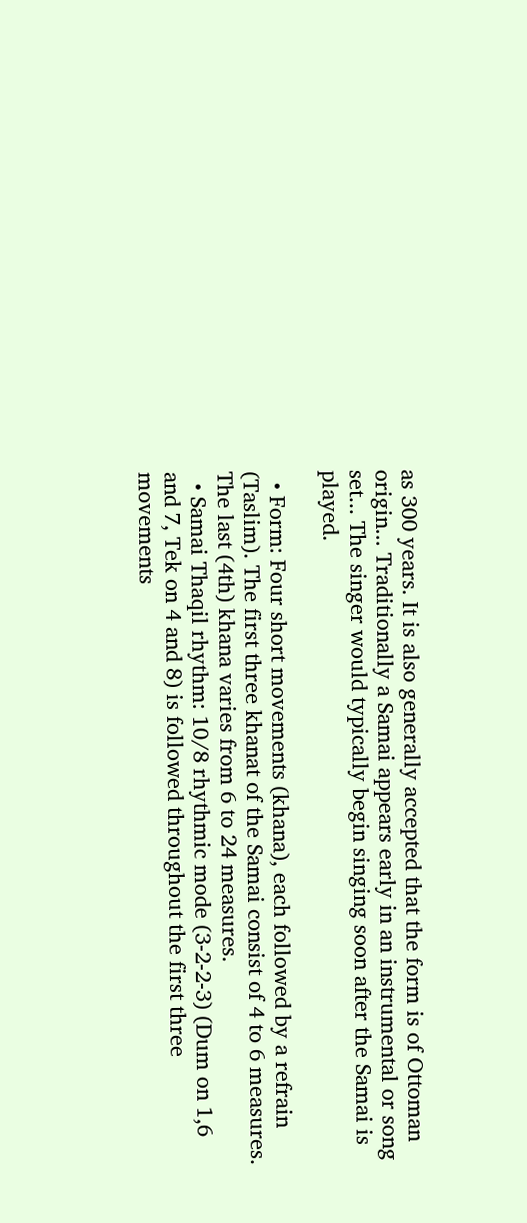as 300 years. It is also generally accepted that the form is of Ottoman origin... Traditionally a Samai appears early in an instrumental or song set... The singer would typically begin singing soon after the Samai is played.

  • Form: Four short movements (khana), each followed by a refrain (Taslim). The first three khanat of the Samai consist of 4 to 6 measures. The last (4th) khana varies from 6 to 24 measures.
  • Samai Thaqil rhythm: 10/8 rhythmic mode (3-2-2-3) (Dum on 1,6 and 7, Tek on 4 and 8) is followed throughout the first three movements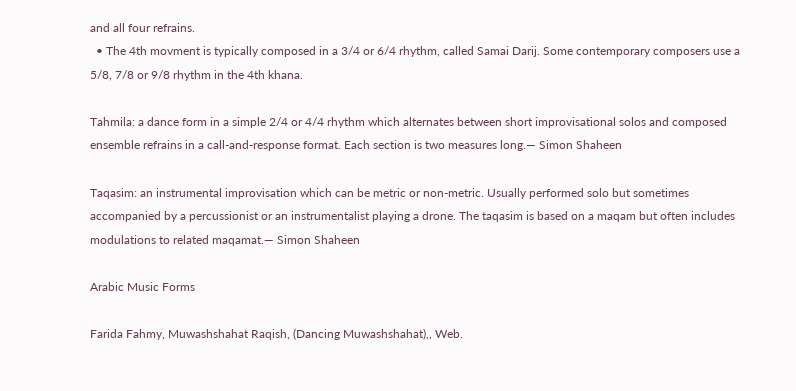and all four refrains.
  • The 4th movment is typically composed in a 3/4 or 6/4 rhythm, called Samai Darij. Some contemporary composers use a 5/8, 7/8 or 9/8 rhythm in the 4th khana.

Tahmila: a dance form in a simple 2/4 or 4/4 rhythm which alternates between short improvisational solos and composed ensemble refrains in a call-and-response format. Each section is two measures long.— Simon Shaheen

Taqasim: an instrumental improvisation which can be metric or non-metric. Usually performed solo but sometimes accompanied by a percussionist or an instrumentalist playing a drone. The taqasim is based on a maqam but often includes modulations to related maqamat.— Simon Shaheen

Arabic Music Forms

Farida Fahmy, Muwashshahat Raqish, (Dancing Muwashshahat),, Web.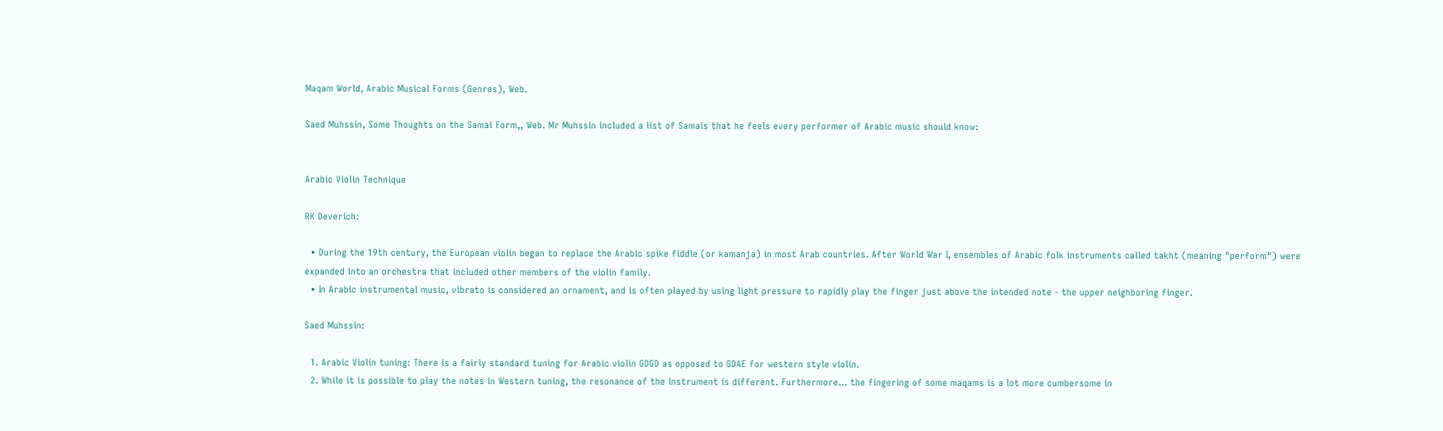Maqam World, Arabic Musical Forms (Genres), Web.

Saed Muhssin, Some Thoughts on the Samai Form,, Web. Mr Muhssin included a list of Samais that he feels every performer of Arabic music should know:


Arabic Violin Technique

RK Deverich:

  • During the 19th century, the European violin began to replace the Arabic spike fiddle (or kamanja) in most Arab countries. After World War I, ensembles of Arabic folk instruments called takht (meaning "perform") were expanded into an orchestra that included other members of the violin family.
  • In Arabic instrumental music, vibrato is considered an ornament, and is often played by using light pressure to rapidly play the finger just above the intended note - the upper neighboring finger.

Saed Muhssin:

  1. Arabic Violin tuning: There is a fairly standard tuning for Arabic violin GDGD as opposed to GDAE for western style violin.
  2. While it is possible to play the notes in Western tuning, the resonance of the instrument is different. Furthermore... the fingering of some maqams is a lot more cumbersome in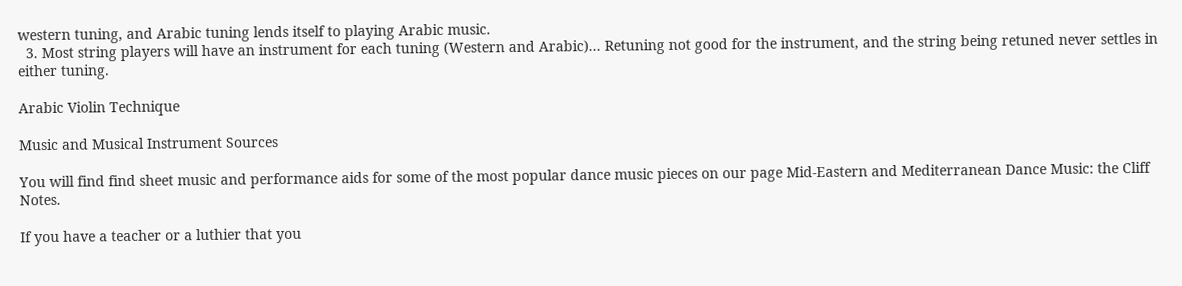western tuning, and Arabic tuning lends itself to playing Arabic music.
  3. Most string players will have an instrument for each tuning (Western and Arabic)... Retuning not good for the instrument, and the string being retuned never settles in either tuning.

Arabic Violin Technique

Music and Musical Instrument Sources

You will find find sheet music and performance aids for some of the most popular dance music pieces on our page Mid-Eastern and Mediterranean Dance Music: the Cliff Notes.

If you have a teacher or a luthier that you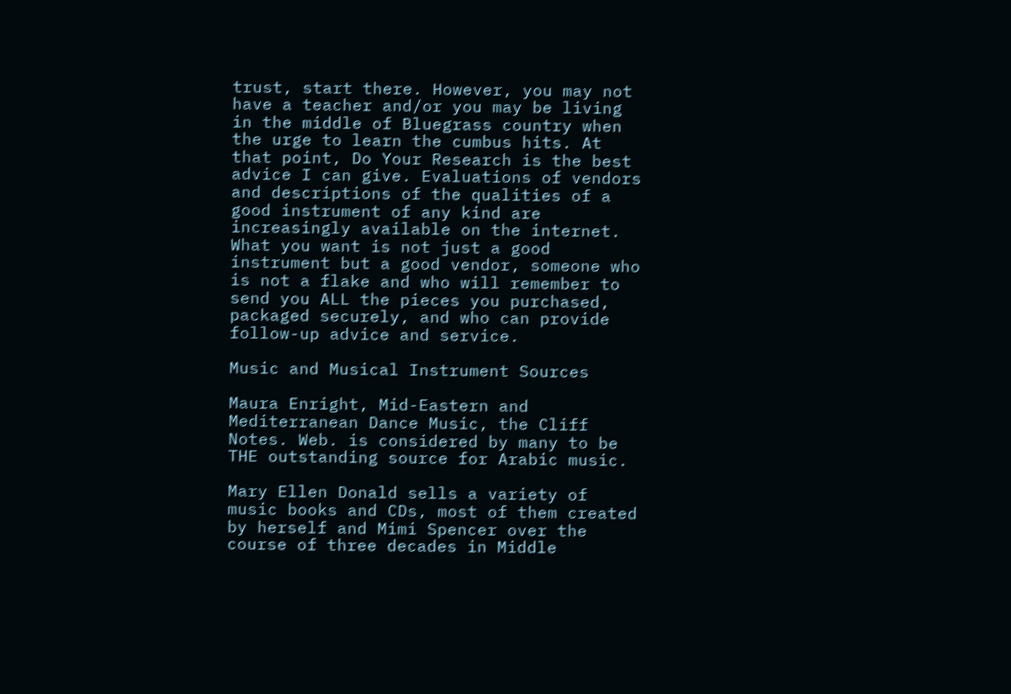trust, start there. However, you may not have a teacher and/or you may be living in the middle of Bluegrass country when the urge to learn the cumbus hits. At that point, Do Your Research is the best advice I can give. Evaluations of vendors and descriptions of the qualities of a good instrument of any kind are increasingly available on the internet. What you want is not just a good instrument but a good vendor, someone who is not a flake and who will remember to send you ALL the pieces you purchased, packaged securely, and who can provide follow-up advice and service.

Music and Musical Instrument Sources

Maura Enright, Mid-Eastern and Mediterranean Dance Music, the Cliff Notes. Web. is considered by many to be THE outstanding source for Arabic music.

Mary Ellen Donald sells a variety of music books and CDs, most of them created by herself and Mimi Spencer over the course of three decades in Middle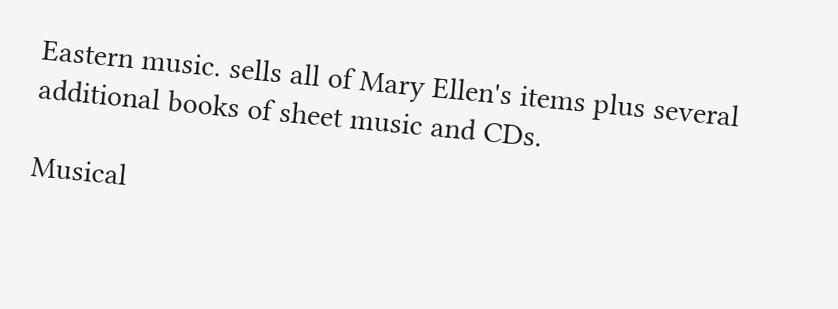Eastern music. sells all of Mary Ellen's items plus several additional books of sheet music and CDs.

Musical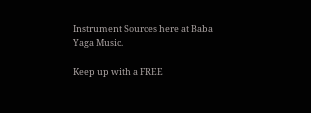Instrument Sources here at Baba Yaga Music.

Keep up with a FREE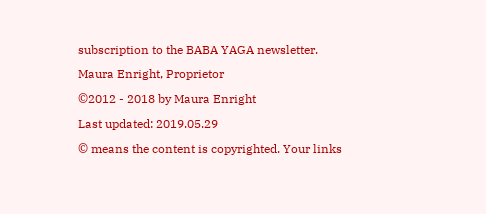subscription to the BABA YAGA newsletter.
Maura Enright, Proprietor
©2012 - 2018 by Maura Enright
Last updated: 2019.05.29
© means the content is copyrighted. Your links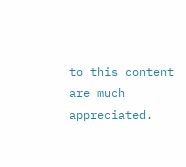to this content are much appreciated.